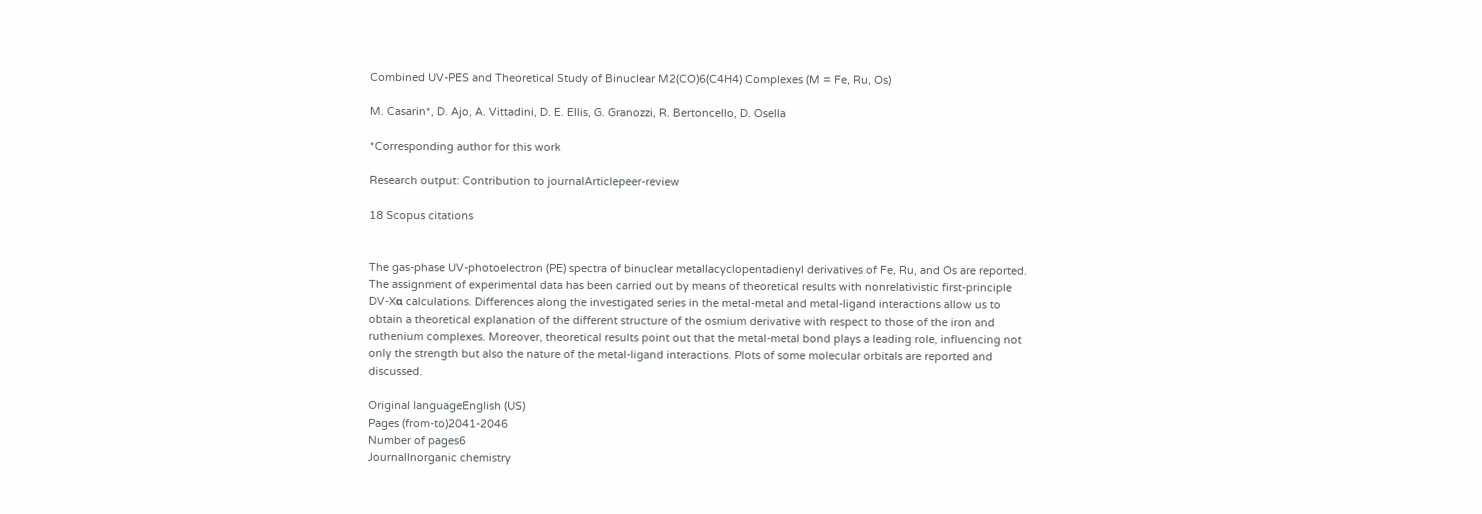Combined UV-PES and Theoretical Study of Binuclear M2(CO)6(C4H4) Complexes (M = Fe, Ru, Os)

M. Casarin*, D. Ajo, A. Vittadini, D. E. Ellis, G. Granozzi, R. Bertoncello, D. Osella

*Corresponding author for this work

Research output: Contribution to journalArticlepeer-review

18 Scopus citations


The gas-phase UV-photoelectron (PE) spectra of binuclear metallacyclopentadienyl derivatives of Fe, Ru, and Os are reported. The assignment of experimental data has been carried out by means of theoretical results with nonrelativistic first-principle DV-Xα calculations. Differences along the investigated series in the metal-metal and metal-ligand interactions allow us to obtain a theoretical explanation of the different structure of the osmium derivative with respect to those of the iron and ruthenium complexes. Moreover, theoretical results point out that the metal-metal bond plays a leading role, influencing not only the strength but also the nature of the metal-ligand interactions. Plots of some molecular orbitals are reported and discussed.

Original languageEnglish (US)
Pages (from-to)2041-2046
Number of pages6
JournalInorganic chemistry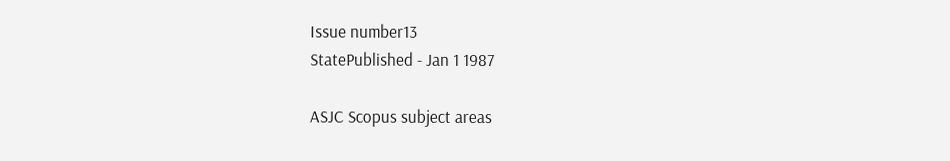Issue number13
StatePublished - Jan 1 1987

ASJC Scopus subject areas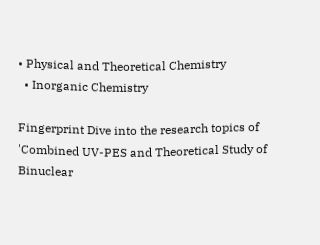• Physical and Theoretical Chemistry
  • Inorganic Chemistry

Fingerprint Dive into the research topics of 'Combined UV-PES and Theoretical Study of Binuclear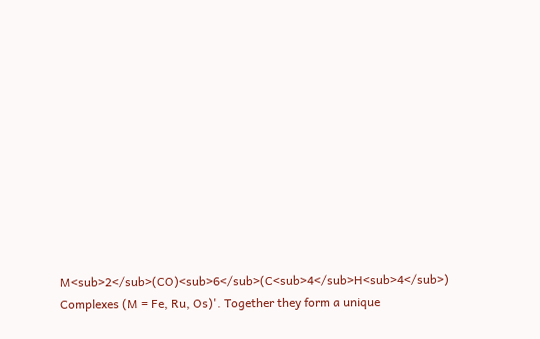M<sub>2</sub>(CO)<sub>6</sub>(C<sub>4</sub>H<sub>4</sub>) Complexes (M = Fe, Ru, Os)'. Together they form a unique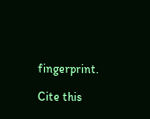fingerprint.

Cite this